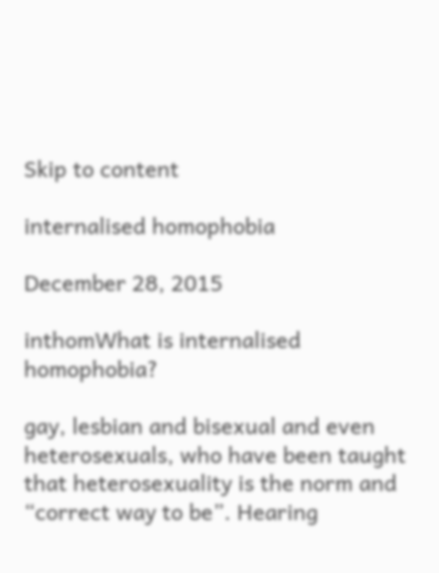Skip to content

internalised homophobia

December 28, 2015

inthomWhat is internalised homophobia?

gay, lesbian and bisexual and even heterosexuals, who have been taught that heterosexuality is the norm and “correct way to be”. Hearing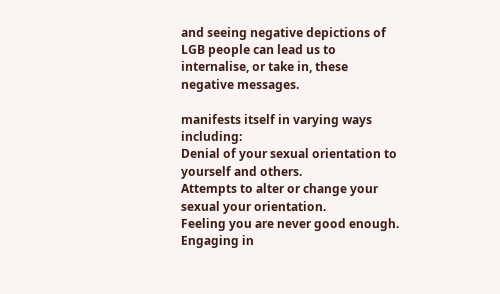and seeing negative depictions of LGB people can lead us to internalise, or take in, these negative messages.

manifests itself in varying ways including:
Denial of your sexual orientation to yourself and others.
Attempts to alter or change your sexual your orientation.
Feeling you are never good enough.
Engaging in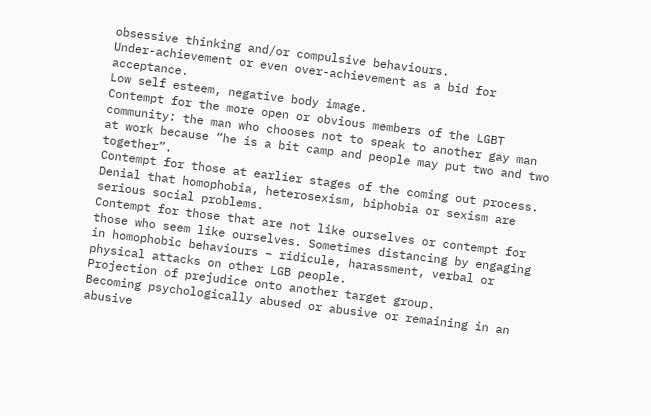obsessive thinking and/or compulsive behaviours.
Under-achievement or even over-achievement as a bid for acceptance.
Low self esteem, negative body image.
Contempt for the more open or obvious members of the LGBT community: the man who chooses not to speak to another gay man at work because “he is a bit camp and people may put two and two together”.
Contempt for those at earlier stages of the coming out process.
Denial that homophobia, heterosexism, biphobia or sexism are serious social problems.
Contempt for those that are not like ourselves or contempt for those who seem like ourselves. Sometimes distancing by engaging in homophobic behaviours – ridicule, harassment, verbal or physical attacks on other LGB people.
Projection of prejudice onto another target group.
Becoming psychologically abused or abusive or remaining in an abusive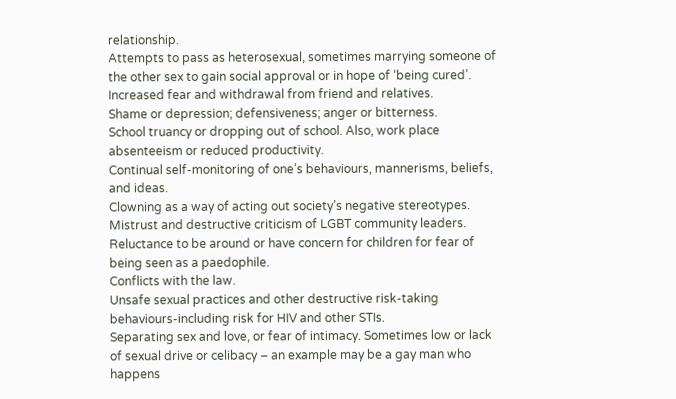relationship.
Attempts to pass as heterosexual, sometimes marrying someone of the other sex to gain social approval or in hope of ‘being cured’.
Increased fear and withdrawal from friend and relatives.
Shame or depression; defensiveness; anger or bitterness.
School truancy or dropping out of school. Also, work place absenteeism or reduced productivity.
Continual self-monitoring of one’s behaviours, mannerisms, beliefs, and ideas.
Clowning as a way of acting out society’s negative stereotypes.
Mistrust and destructive criticism of LGBT community leaders.
Reluctance to be around or have concern for children for fear of being seen as a paedophile.
Conflicts with the law.
Unsafe sexual practices and other destructive risk-taking behaviours-including risk for HIV and other STIs.
Separating sex and love, or fear of intimacy. Sometimes low or lack of sexual drive or celibacy – an example may be a gay man who happens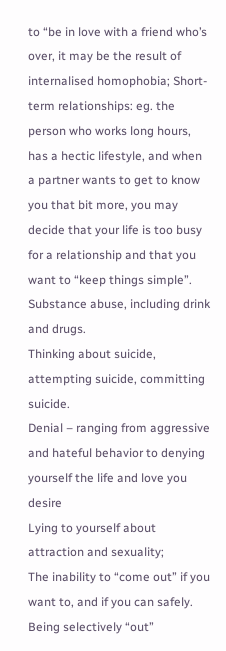to “be in love with a friend who’s over, it may be the result of internalised homophobia; Short-term relationships: eg. the person who works long hours, has a hectic lifestyle, and when a partner wants to get to know you that bit more, you may decide that your life is too busy for a relationship and that you want to “keep things simple”.
Substance abuse, including drink and drugs.
Thinking about suicide, attempting suicide, committing suicide.
Denial – ranging from aggressive and hateful behavior to denying yourself the life and love you desire
Lying to yourself about attraction and sexuality;
The inability to “come out” if you want to, and if you can safely.
Being selectively “out”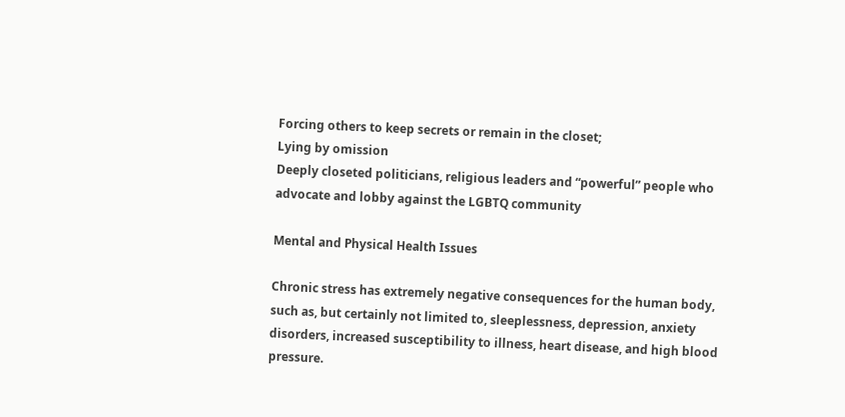Forcing others to keep secrets or remain in the closet;
Lying by omission
Deeply closeted politicians, religious leaders and “powerful” people who advocate and lobby against the LGBTQ community

Mental and Physical Health Issues

Chronic stress has extremely negative consequences for the human body, such as, but certainly not limited to, sleeplessness, depression, anxiety disorders, increased susceptibility to illness, heart disease, and high blood pressure.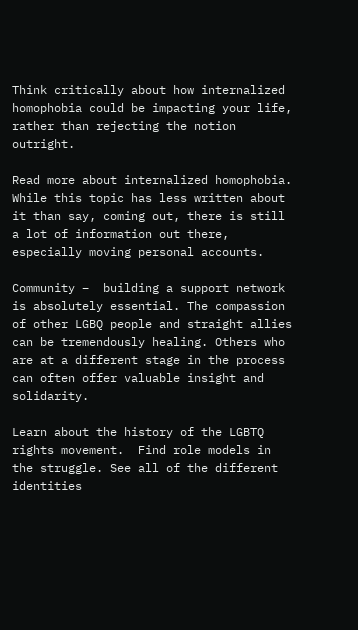Think critically about how internalized homophobia could be impacting your life, rather than rejecting the notion outright.

Read more about internalized homophobia. While this topic has less written about it than say, coming out, there is still a lot of information out there, especially moving personal accounts.

Community –  building a support network is absolutely essential. The compassion of other LGBQ people and straight allies can be tremendously healing. Others who are at a different stage in the process can often offer valuable insight and solidarity.

Learn about the history of the LGBTQ rights movement.  Find role models in the struggle. See all of the different identities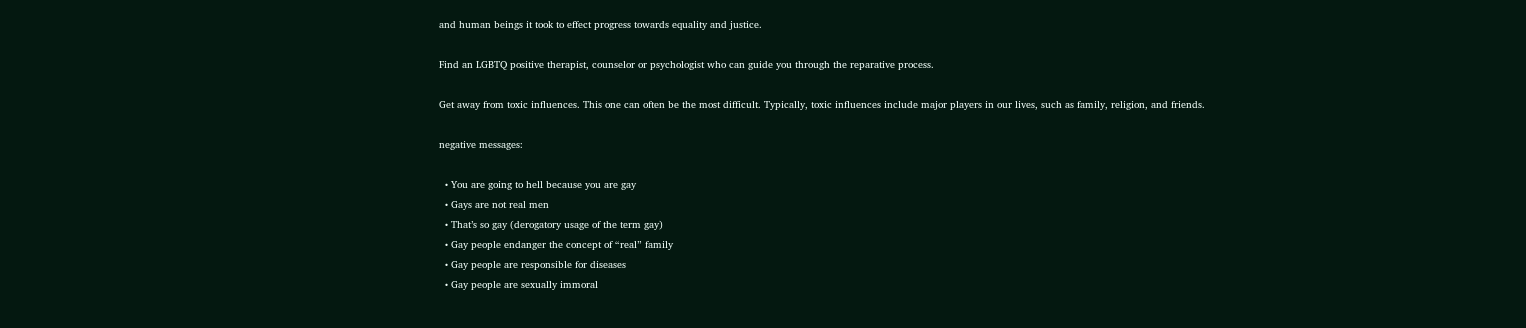and human beings it took to effect progress towards equality and justice.

Find an LGBTQ positive therapist, counselor or psychologist who can guide you through the reparative process.

Get away from toxic influences. This one can often be the most difficult. Typically, toxic influences include major players in our lives, such as family, religion, and friends.

negative messages:

  • You are going to hell because you are gay
  • Gays are not real men
  • That’s so gay (derogatory usage of the term gay)
  • Gay people endanger the concept of “real” family
  • Gay people are responsible for diseases
  • Gay people are sexually immoral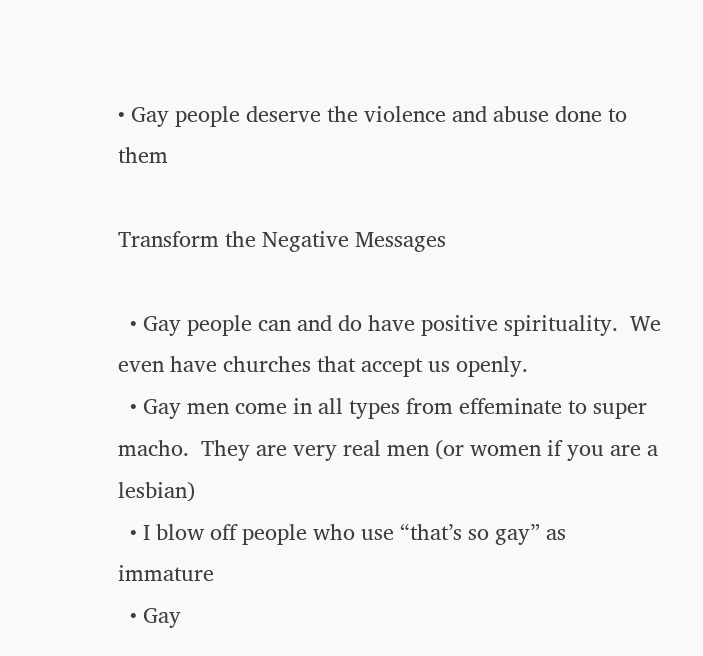• Gay people deserve the violence and abuse done to them

Transform the Negative Messages

  • Gay people can and do have positive spirituality.  We even have churches that accept us openly.
  • Gay men come in all types from effeminate to super macho.  They are very real men (or women if you are a lesbian)
  • I blow off people who use “that’s so gay” as immature
  • Gay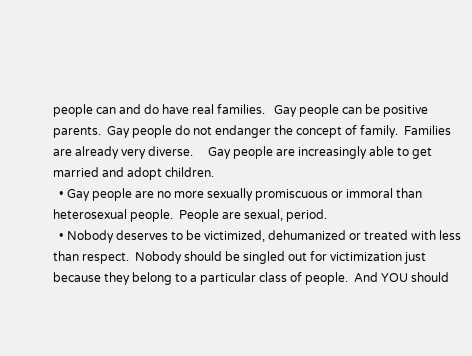people can and do have real families.   Gay people can be positive parents.  Gay people do not endanger the concept of family.  Families are already very diverse.     Gay people are increasingly able to get married and adopt children.
  • Gay people are no more sexually promiscuous or immoral than heterosexual people.  People are sexual, period.
  • Nobody deserves to be victimized, dehumanized or treated with less than respect.  Nobody should be singled out for victimization just because they belong to a particular class of people.  And YOU should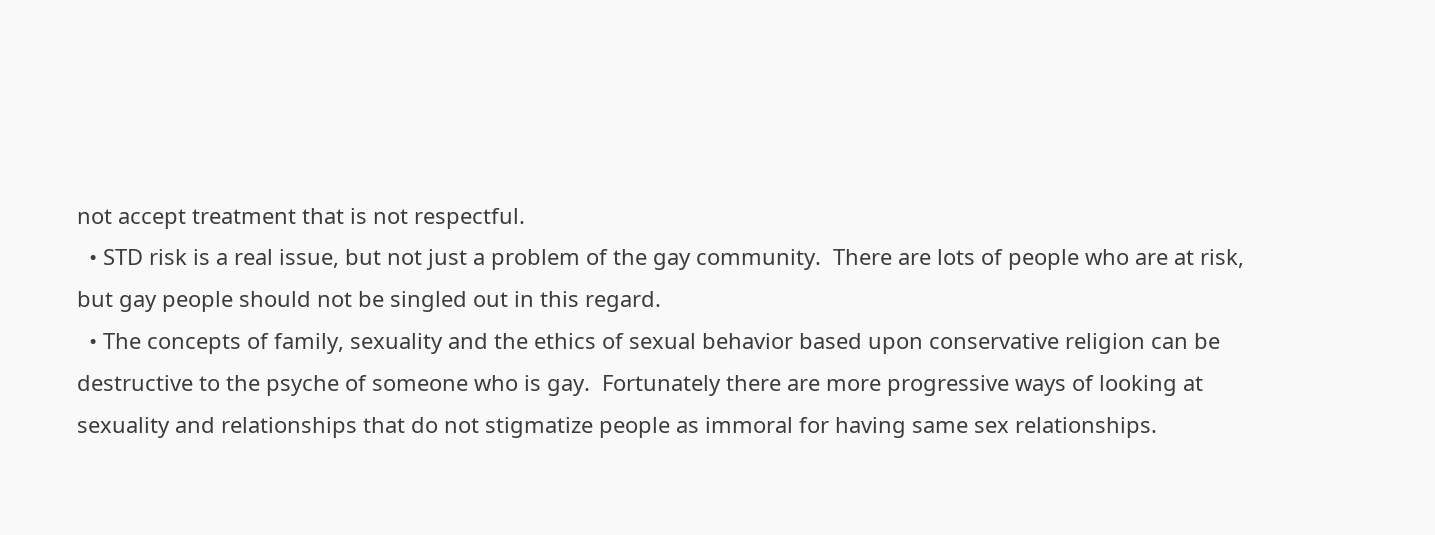not accept treatment that is not respectful.
  • STD risk is a real issue, but not just a problem of the gay community.  There are lots of people who are at risk, but gay people should not be singled out in this regard.
  • The concepts of family, sexuality and the ethics of sexual behavior based upon conservative religion can be destructive to the psyche of someone who is gay.  Fortunately there are more progressive ways of looking at sexuality and relationships that do not stigmatize people as immoral for having same sex relationships.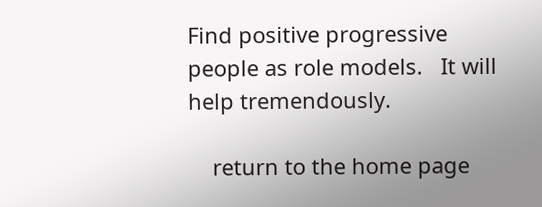Find positive progressive people as role models.   It will help tremendously.

    return to the home page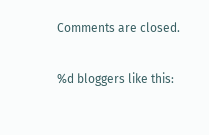Comments are closed.

%d bloggers like this: